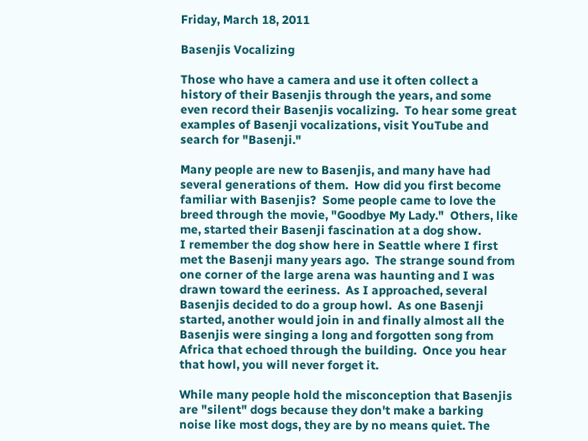Friday, March 18, 2011

Basenjis Vocalizing

Those who have a camera and use it often collect a history of their Basenjis through the years, and some even record their Basenjis vocalizing.  To hear some great examples of Basenji vocalizations, visit YouTube and search for "Basenji."

Many people are new to Basenjis, and many have had several generations of them.  How did you first become familiar with Basenjis?  Some people came to love the breed through the movie, "Goodbye My Lady."  Others, like me, started their Basenji fascination at a dog show.
I remember the dog show here in Seattle where I first met the Basenji many years ago.  The strange sound from one corner of the large arena was haunting and I was drawn toward the eeriness.  As I approached, several Basenjis decided to do a group howl.  As one Basenji started, another would join in and finally almost all the Basenjis were singing a long and forgotten song from Africa that echoed through the building.  Once you hear that howl, you will never forget it.

While many people hold the misconception that Basenjis are "silent" dogs because they don't make a barking noise like most dogs, they are by no means quiet. The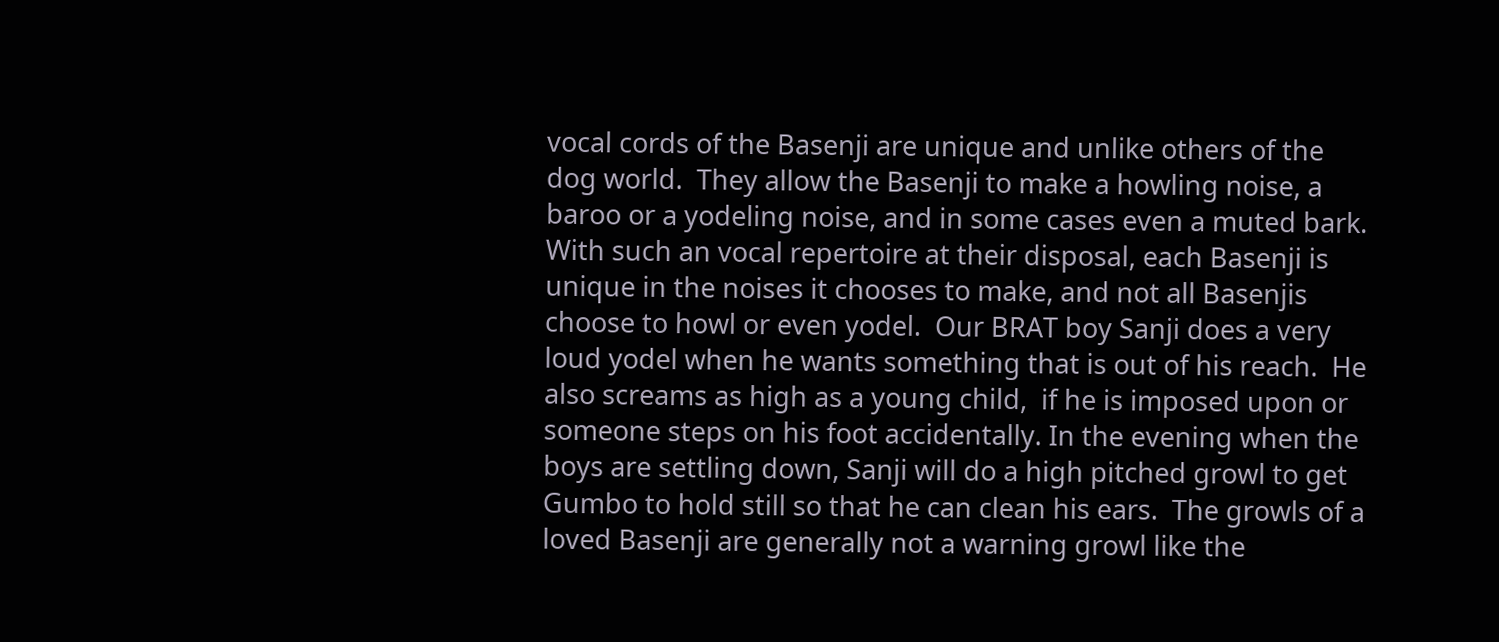vocal cords of the Basenji are unique and unlike others of the dog world.  They allow the Basenji to make a howling noise, a baroo or a yodeling noise, and in some cases even a muted bark.  With such an vocal repertoire at their disposal, each Basenji is unique in the noises it chooses to make, and not all Basenjis choose to howl or even yodel.  Our BRAT boy Sanji does a very loud yodel when he wants something that is out of his reach.  He also screams as high as a young child,  if he is imposed upon or someone steps on his foot accidentally. In the evening when the boys are settling down, Sanji will do a high pitched growl to get Gumbo to hold still so that he can clean his ears.  The growls of a loved Basenji are generally not a warning growl like the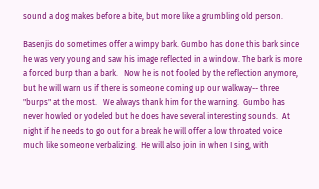sound a dog makes before a bite, but more like a grumbling old person.

Basenjis do sometimes offer a wimpy bark. Gumbo has done this bark since he was very young and saw his image reflected in a window. The bark is more a forced burp than a bark.   Now he is not fooled by the reflection anymore, but he will warn us if there is someone coming up our walkway-- three "burps" at the most.   We always thank him for the warning.  Gumbo has never howled or yodeled but he does have several interesting sounds.  At night if he needs to go out for a break he will offer a low throated voice much like someone verbalizing.  He will also join in when I sing, with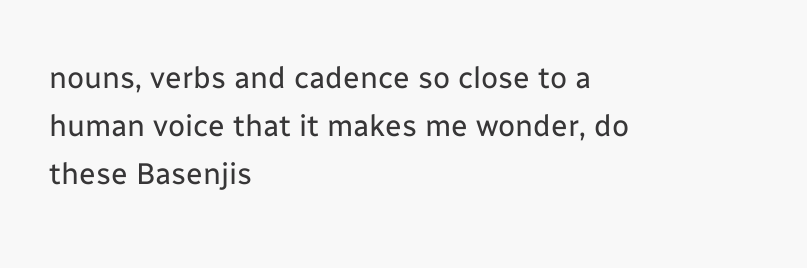nouns, verbs and cadence so close to a human voice that it makes me wonder, do these Basenjis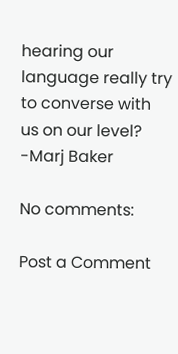hearing our language really try to converse with us on our level?
-Marj Baker

No comments:

Post a Comment